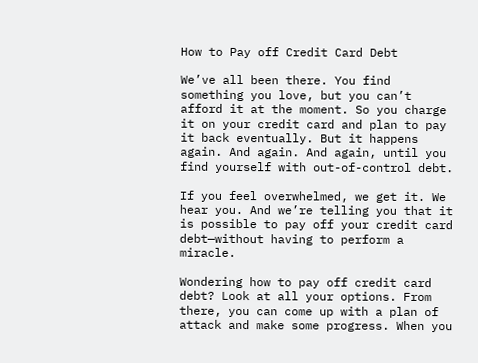How to Pay off Credit Card Debt

We’ve all been there. You find something you love, but you can’t afford it at the moment. So you charge it on your credit card and plan to pay it back eventually. But it happens again. And again. And again, until you find yourself with out-of-control debt.

If you feel overwhelmed, we get it. We hear you. And we’re telling you that it is possible to pay off your credit card debt—without having to perform a miracle.

Wondering how to pay off credit card debt? Look at all your options. From there, you can come up with a plan of attack and make some progress. When you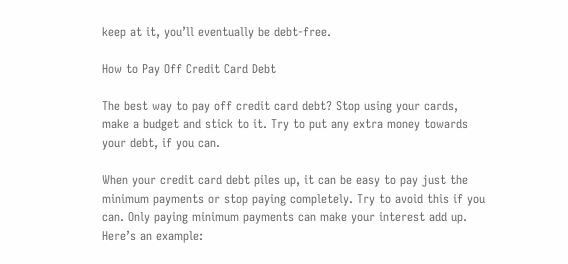keep at it, you’ll eventually be debt-free.

How to Pay Off Credit Card Debt

The best way to pay off credit card debt? Stop using your cards, make a budget and stick to it. Try to put any extra money towards your debt, if you can.

When your credit card debt piles up, it can be easy to pay just the minimum payments or stop paying completely. Try to avoid this if you can. Only paying minimum payments can make your interest add up. Here’s an example: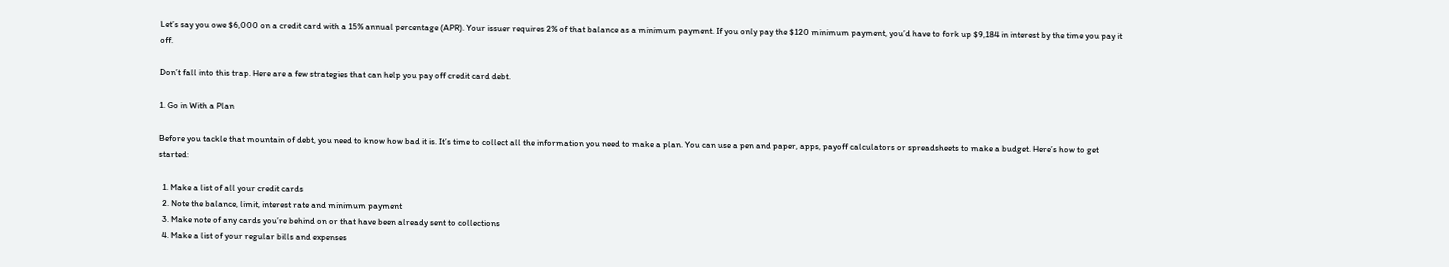Let’s say you owe $6,000 on a credit card with a 15% annual percentage (APR). Your issuer requires 2% of that balance as a minimum payment. If you only pay the $120 minimum payment, you’d have to fork up $9,184 in interest by the time you pay it off.

Don’t fall into this trap. Here are a few strategies that can help you pay off credit card debt.

1. Go in With a Plan

Before you tackle that mountain of debt, you need to know how bad it is. It’s time to collect all the information you need to make a plan. You can use a pen and paper, apps, payoff calculators or spreadsheets to make a budget. Here’s how to get started:

  1. Make a list of all your credit cards
  2. Note the balance, limit, interest rate and minimum payment
  3. Make note of any cards you’re behind on or that have been already sent to collections
  4. Make a list of your regular bills and expenses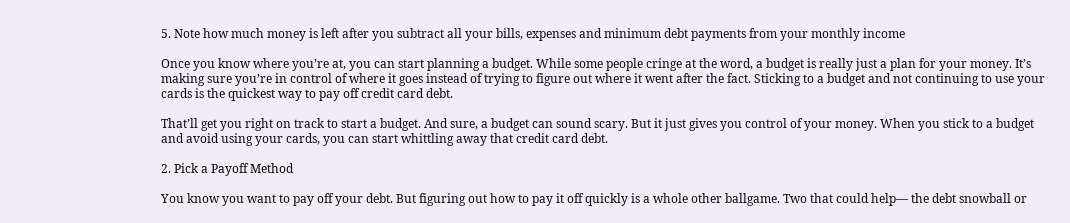5. Note how much money is left after you subtract all your bills, expenses and minimum debt payments from your monthly income

Once you know where you’re at, you can start planning a budget. While some people cringe at the word, a budget is really just a plan for your money. It’s making sure you’re in control of where it goes instead of trying to figure out where it went after the fact. Sticking to a budget and not continuing to use your cards is the quickest way to pay off credit card debt.

That’ll get you right on track to start a budget. And sure, a budget can sound scary. But it just gives you control of your money. When you stick to a budget and avoid using your cards, you can start whittling away that credit card debt.

2. Pick a Payoff Method

You know you want to pay off your debt. But figuring out how to pay it off quickly is a whole other ballgame. Two that could help— the debt snowball or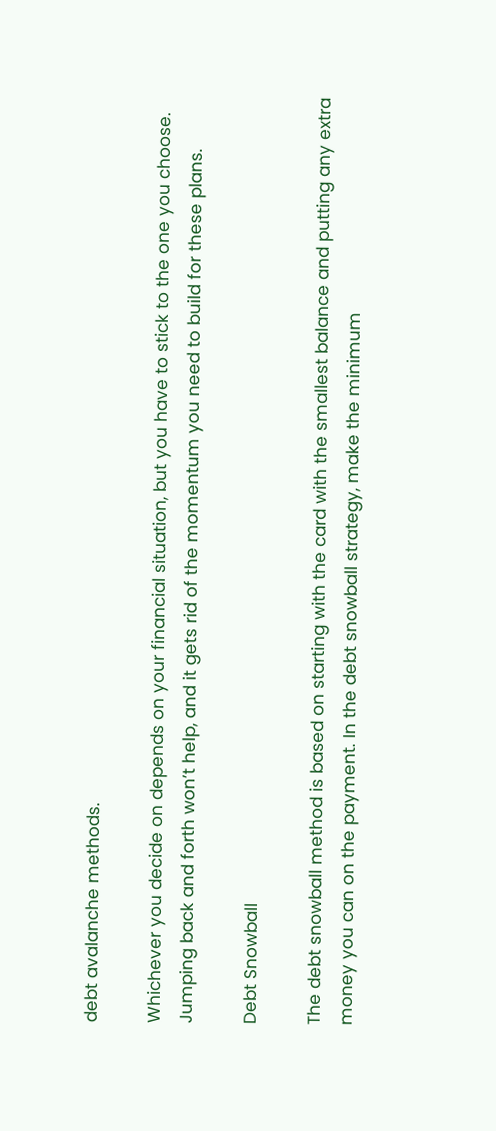debt avalanche methods.

Whichever you decide on depends on your financial situation, but you have to stick to the one you choose. Jumping back and forth won’t help, and it gets rid of the momentum you need to build for these plans.

Debt Snowball

The debt snowball method is based on starting with the card with the smallest balance and putting any extra money you can on the payment. In the debt snowball strategy, make the minimum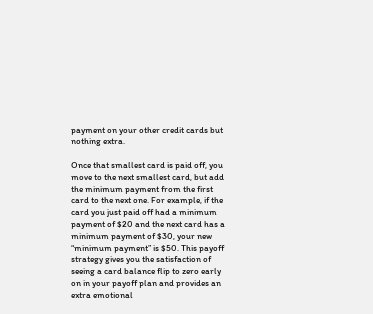payment on your other credit cards but nothing extra.

Once that smallest card is paid off, you move to the next smallest card, but add the minimum payment from the first card to the next one. For example, if the card you just paid off had a minimum payment of $20 and the next card has a minimum payment of $30, your new “minimum payment” is $50. This payoff strategy gives you the satisfaction of seeing a card balance flip to zero early on in your payoff plan and provides an extra emotional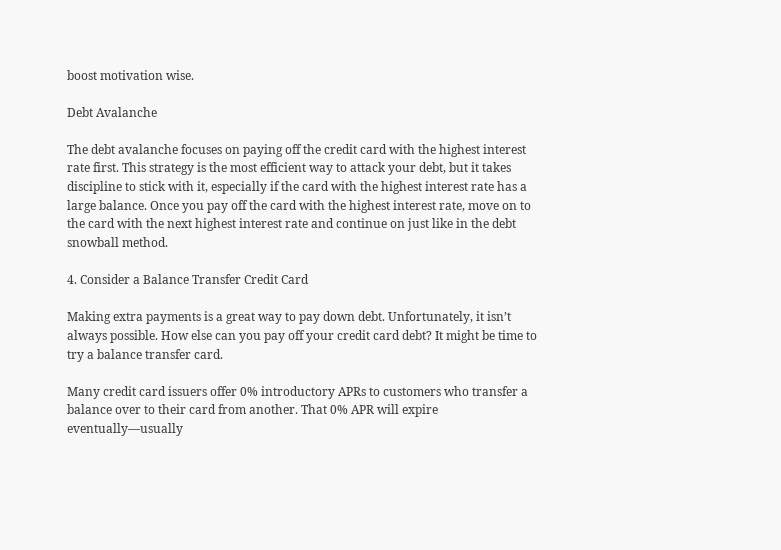boost motivation wise.

Debt Avalanche

The debt avalanche focuses on paying off the credit card with the highest interest rate first. This strategy is the most efficient way to attack your debt, but it takes discipline to stick with it, especially if the card with the highest interest rate has a large balance. Once you pay off the card with the highest interest rate, move on to the card with the next highest interest rate and continue on just like in the debt snowball method.

4. Consider a Balance Transfer Credit Card

Making extra payments is a great way to pay down debt. Unfortunately, it isn’t always possible. How else can you pay off your credit card debt? It might be time to try a balance transfer card.

Many credit card issuers offer 0% introductory APRs to customers who transfer a balance over to their card from another. That 0% APR will expire eventually—usually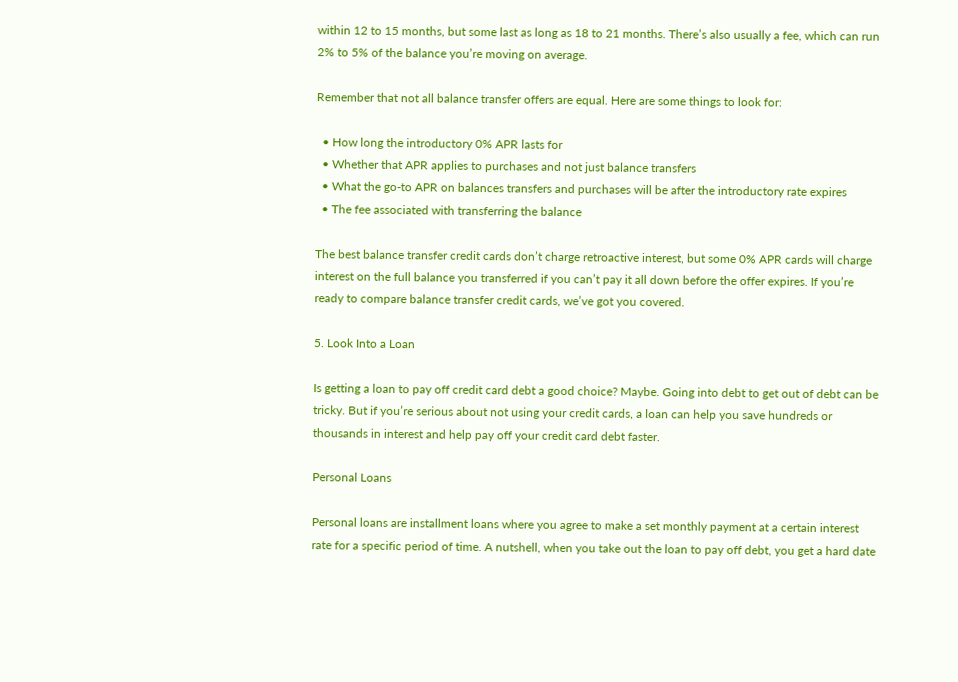within 12 to 15 months, but some last as long as 18 to 21 months. There’s also usually a fee, which can run 2% to 5% of the balance you’re moving on average.

Remember that not all balance transfer offers are equal. Here are some things to look for:

  • How long the introductory 0% APR lasts for
  • Whether that APR applies to purchases and not just balance transfers
  • What the go-to APR on balances transfers and purchases will be after the introductory rate expires
  • The fee associated with transferring the balance

The best balance transfer credit cards don’t charge retroactive interest, but some 0% APR cards will charge interest on the full balance you transferred if you can’t pay it all down before the offer expires. If you’re ready to compare balance transfer credit cards, we’ve got you covered.

5. Look Into a Loan

Is getting a loan to pay off credit card debt a good choice? Maybe. Going into debt to get out of debt can be tricky. But if you’re serious about not using your credit cards, a loan can help you save hundreds or thousands in interest and help pay off your credit card debt faster.

Personal Loans

Personal loans are installment loans where you agree to make a set monthly payment at a certain interest rate for a specific period of time. A nutshell, when you take out the loan to pay off debt, you get a hard date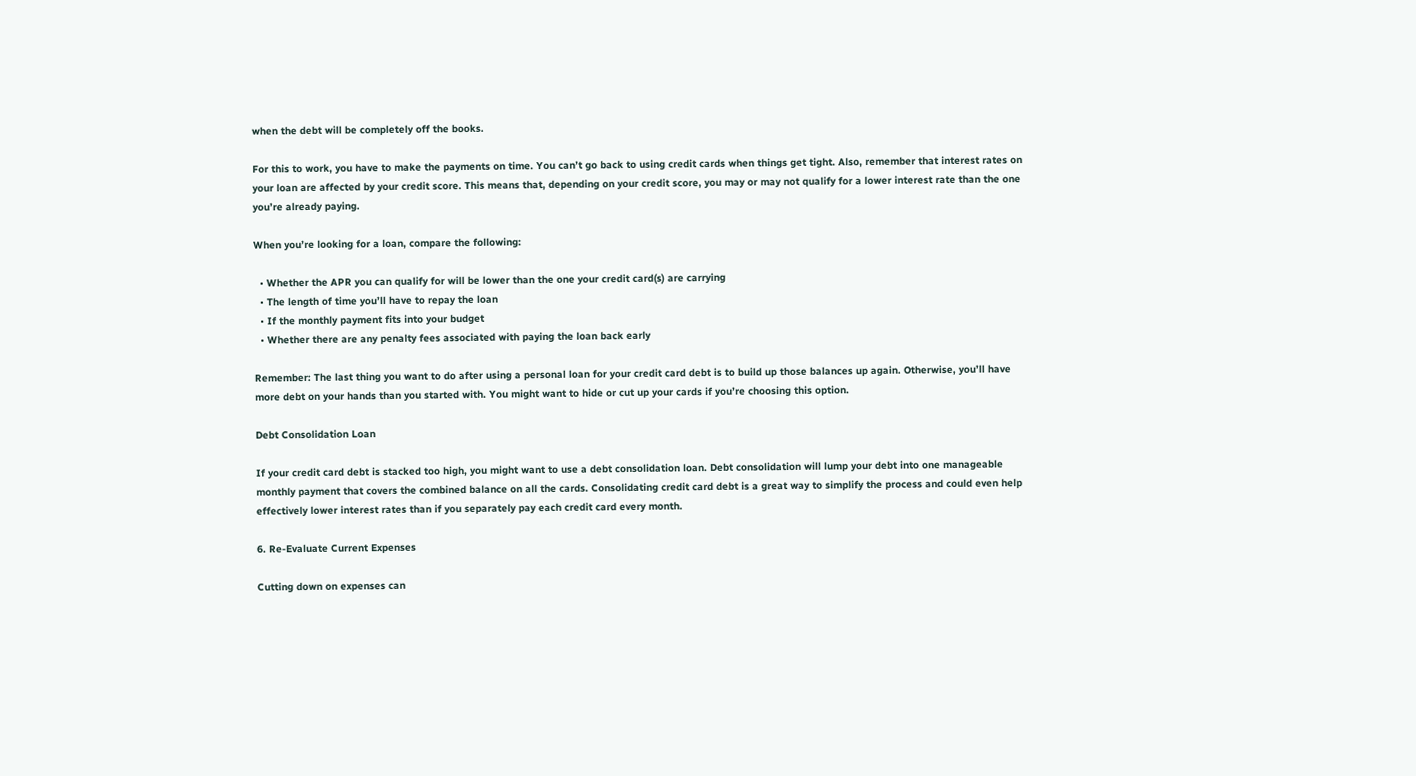when the debt will be completely off the books.

For this to work, you have to make the payments on time. You can’t go back to using credit cards when things get tight. Also, remember that interest rates on your loan are affected by your credit score. This means that, depending on your credit score, you may or may not qualify for a lower interest rate than the one you’re already paying.

When you’re looking for a loan, compare the following:

  • Whether the APR you can qualify for will be lower than the one your credit card(s) are carrying
  • The length of time you’ll have to repay the loan
  • If the monthly payment fits into your budget
  • Whether there are any penalty fees associated with paying the loan back early

Remember: The last thing you want to do after using a personal loan for your credit card debt is to build up those balances up again. Otherwise, you’ll have more debt on your hands than you started with. You might want to hide or cut up your cards if you’re choosing this option.

Debt Consolidation Loan

If your credit card debt is stacked too high, you might want to use a debt consolidation loan. Debt consolidation will lump your debt into one manageable monthly payment that covers the combined balance on all the cards. Consolidating credit card debt is a great way to simplify the process and could even help effectively lower interest rates than if you separately pay each credit card every month.

6. Re-Evaluate Current Expenses

Cutting down on expenses can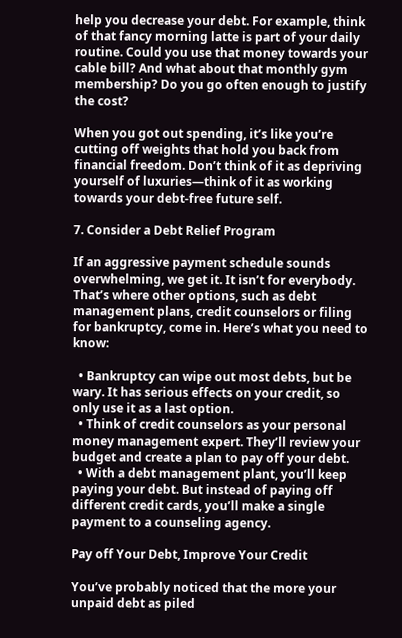help you decrease your debt. For example, think of that fancy morning latte is part of your daily routine. Could you use that money towards your cable bill? And what about that monthly gym membership? Do you go often enough to justify the cost?

When you got out spending, it’s like you’re cutting off weights that hold you back from financial freedom. Don’t think of it as depriving yourself of luxuries—think of it as working towards your debt-free future self.

7. Consider a Debt Relief Program

If an aggressive payment schedule sounds overwhelming, we get it. It isn’t for everybody. That’s where other options, such as debt management plans, credit counselors or filing for bankruptcy, come in. Here’s what you need to know:

  • Bankruptcy can wipe out most debts, but be wary. It has serious effects on your credit, so only use it as a last option.
  • Think of credit counselors as your personal money management expert. They’ll review your budget and create a plan to pay off your debt.
  • With a debt management plant, you’ll keep paying your debt. But instead of paying off different credit cards, you’ll make a single payment to a counseling agency.

Pay off Your Debt, Improve Your Credit

You’ve probably noticed that the more your unpaid debt as piled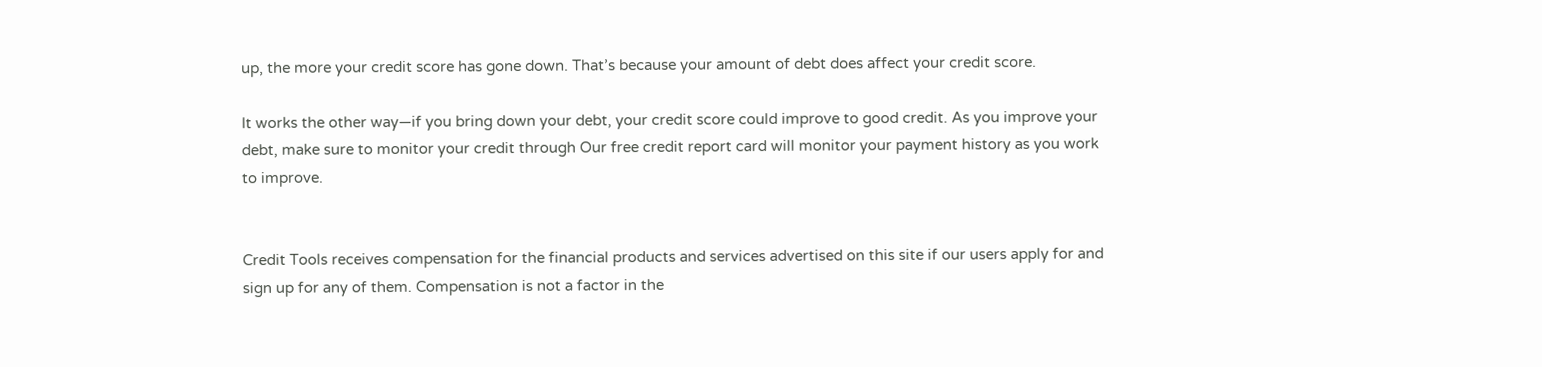up, the more your credit score has gone down. That’s because your amount of debt does affect your credit score.

It works the other way—if you bring down your debt, your credit score could improve to good credit. As you improve your debt, make sure to monitor your credit through Our free credit report card will monitor your payment history as you work to improve.


Credit Tools receives compensation for the financial products and services advertised on this site if our users apply for and sign up for any of them. Compensation is not a factor in the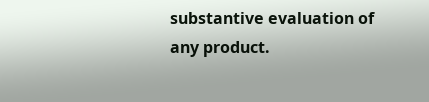substantive evaluation of any product.